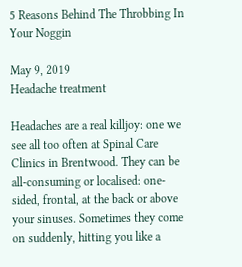5 Reasons Behind The Throbbing In Your Noggin

May 9, 2019
Headache treatment

Headaches are a real killjoy: one we see all too often at Spinal Care Clinics in Brentwood. They can be all-consuming or localised: one-sided, frontal, at the back or above your sinuses. Sometimes they come on suddenly, hitting you like a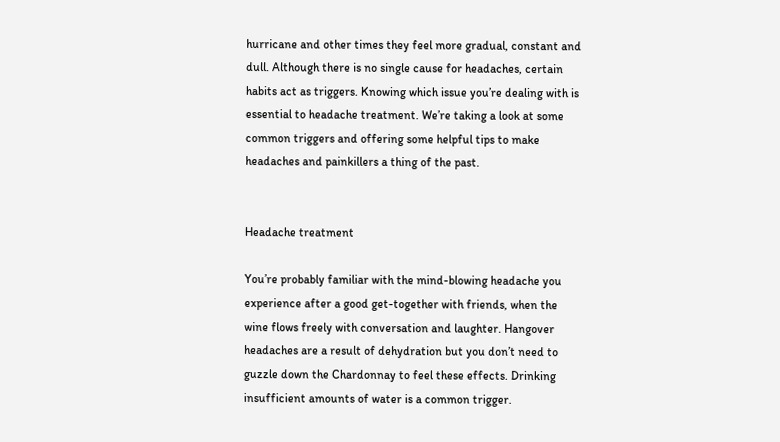hurricane and other times they feel more gradual, constant and dull. Although there is no single cause for headaches, certain habits act as triggers. Knowing which issue you’re dealing with is essential to headache treatment. We’re taking a look at some common triggers and offering some helpful tips to make headaches and painkillers a thing of the past.


Headache treatment

You’re probably familiar with the mind-blowing headache you experience after a good get-together with friends, when the wine flows freely with conversation and laughter. Hangover headaches are a result of dehydration but you don’t need to guzzle down the Chardonnay to feel these effects. Drinking insufficient amounts of water is a common trigger.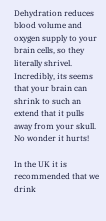Dehydration reduces blood volume and oxygen supply to your brain cells, so they literally shrivel. Incredibly, its seems that your brain can shrink to such an extend that it pulls away from your skull. No wonder it hurts!

In the UK it is recommended that we drink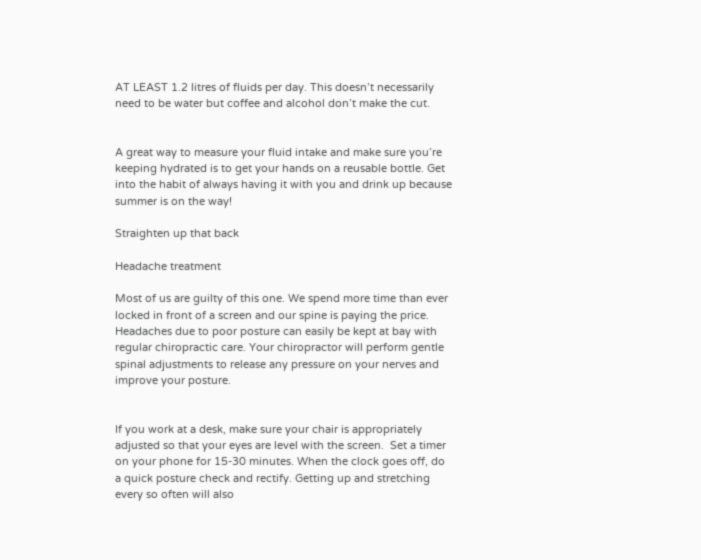AT LEAST 1.2 litres of fluids per day. This doesn’t necessarily need to be water but coffee and alcohol don’t make the cut.


A great way to measure your fluid intake and make sure you’re keeping hydrated is to get your hands on a reusable bottle. Get into the habit of always having it with you and drink up because summer is on the way!

Straighten up that back

Headache treatment

Most of us are guilty of this one. We spend more time than ever locked in front of a screen and our spine is paying the price. Headaches due to poor posture can easily be kept at bay with regular chiropractic care. Your chiropractor will perform gentle spinal adjustments to release any pressure on your nerves and improve your posture.


If you work at a desk, make sure your chair is appropriately adjusted so that your eyes are level with the screen.  Set a timer on your phone for 15-30 minutes. When the clock goes off, do a quick posture check and rectify. Getting up and stretching every so often will also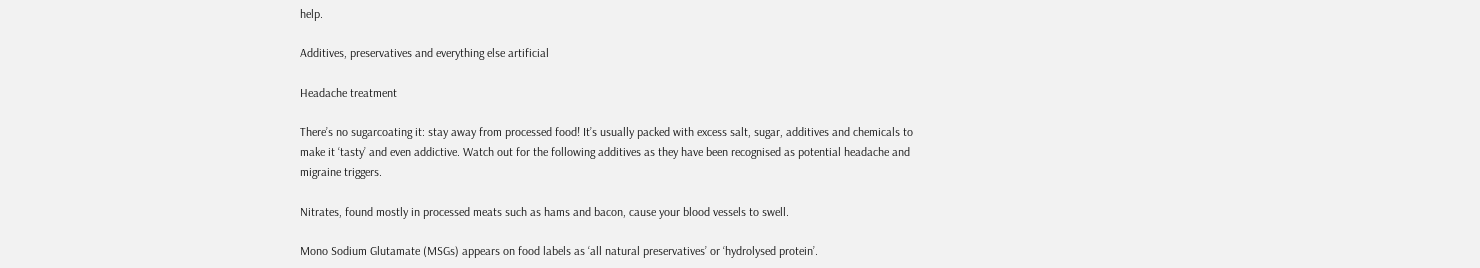help.

Additives, preservatives and everything else artificial

Headache treatment

There’s no sugarcoating it: stay away from processed food! It’s usually packed with excess salt, sugar, additives and chemicals to make it ‘tasty’ and even addictive. Watch out for the following additives as they have been recognised as potential headache and migraine triggers.

Nitrates, found mostly in processed meats such as hams and bacon, cause your blood vessels to swell.

Mono Sodium Glutamate (MSGs) appears on food labels as ‘all natural preservatives’ or ‘hydrolysed protein’.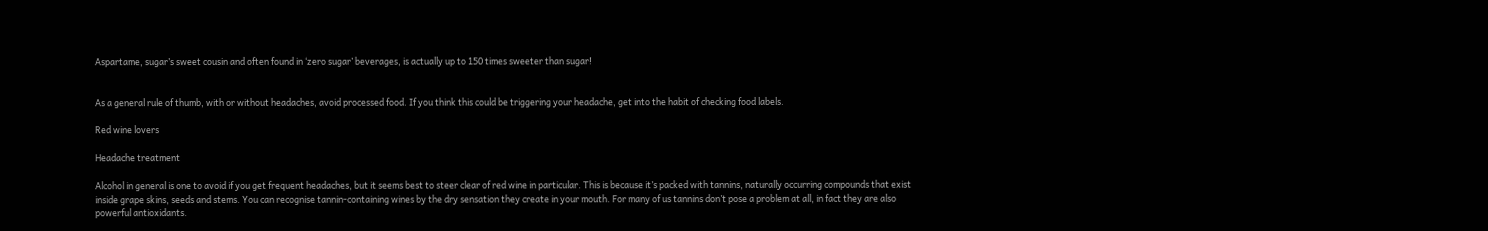Aspartame, sugar’s sweet cousin and often found in ‘zero sugar’ beverages, is actually up to 150 times sweeter than sugar!


As a general rule of thumb, with or without headaches, avoid processed food. If you think this could be triggering your headache, get into the habit of checking food labels.

Red wine lovers

Headache treatment

Alcohol in general is one to avoid if you get frequent headaches, but it seems best to steer clear of red wine in particular. This is because it’s packed with tannins, naturally occurring compounds that exist inside grape skins, seeds and stems. You can recognise tannin-containing wines by the dry sensation they create in your mouth. For many of us tannins don’t pose a problem at all, in fact they are also powerful antioxidants.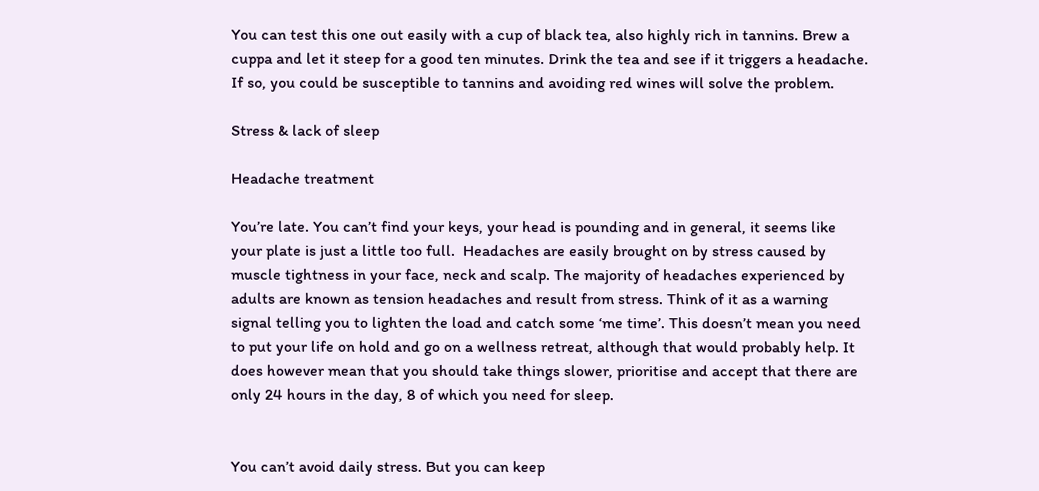You can test this one out easily with a cup of black tea, also highly rich in tannins. Brew a cuppa and let it steep for a good ten minutes. Drink the tea and see if it triggers a headache.  If so, you could be susceptible to tannins and avoiding red wines will solve the problem.

Stress & lack of sleep

Headache treatment

You’re late. You can’t find your keys, your head is pounding and in general, it seems like your plate is just a little too full.  Headaches are easily brought on by stress caused by muscle tightness in your face, neck and scalp. The majority of headaches experienced by adults are known as tension headaches and result from stress. Think of it as a warning signal telling you to lighten the load and catch some ‘me time’. This doesn’t mean you need to put your life on hold and go on a wellness retreat, although that would probably help. It does however mean that you should take things slower, prioritise and accept that there are only 24 hours in the day, 8 of which you need for sleep.


You can’t avoid daily stress. But you can keep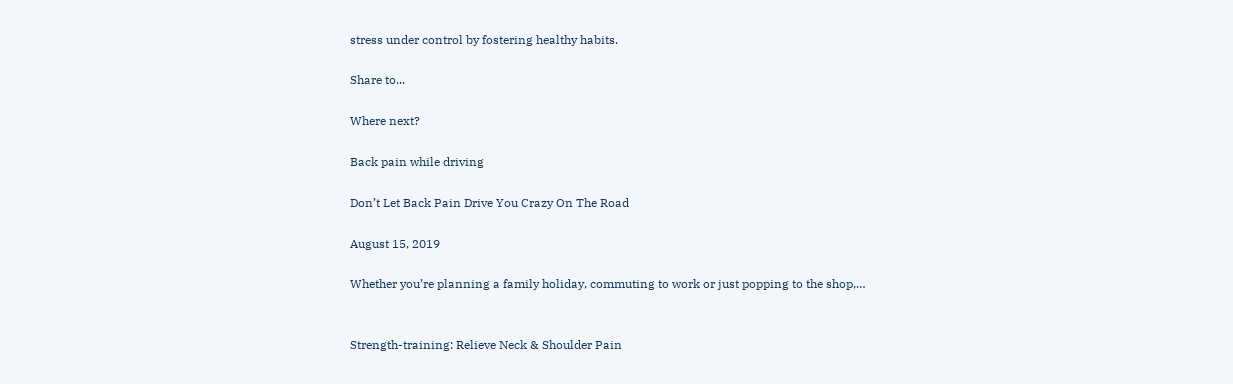stress under control by fostering healthy habits.

Share to...

Where next?

Back pain while driving

Don’t Let Back Pain Drive You Crazy On The Road

August 15, 2019

Whether you’re planning a family holiday, commuting to work or just popping to the shop,…


Strength-training: Relieve Neck & Shoulder Pain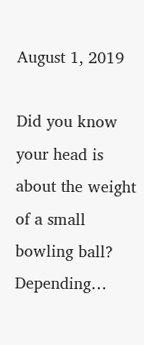August 1, 2019

Did you know your head is about the weight of a small bowling ball? Depending…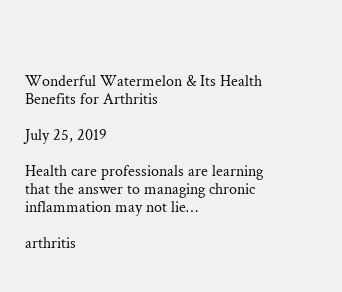Wonderful Watermelon & Its Health Benefits for Arthritis

July 25, 2019

Health care professionals are learning that the answer to managing chronic inflammation may not lie…

arthritis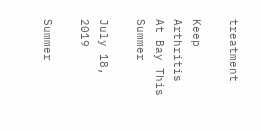treatment

Keep Arthritis At Bay This Summer

July 18, 2019

Summer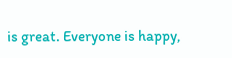is great. Everyone is happy,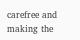carefree and making the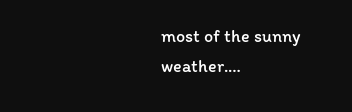most of the sunny weather.…